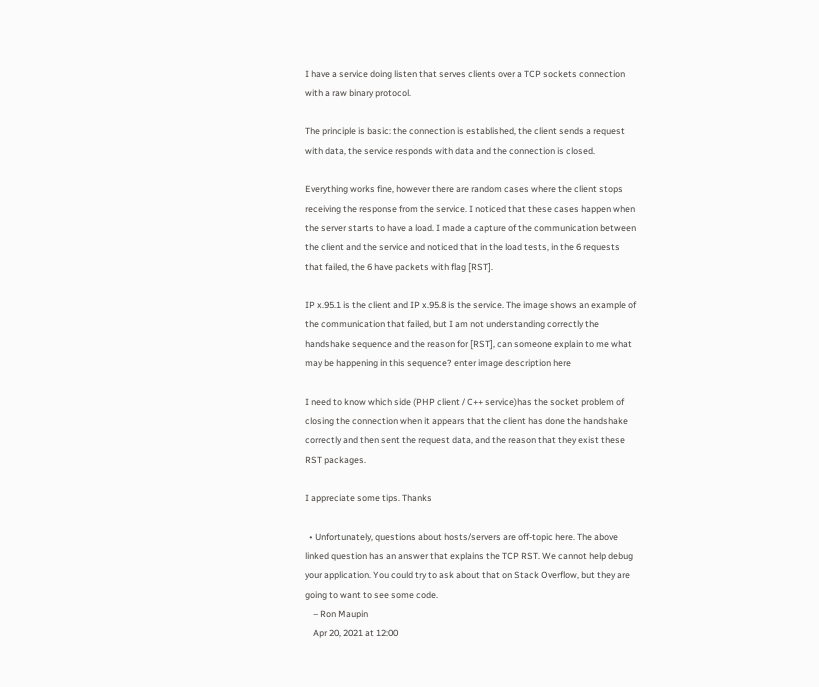I have a service doing listen that serves clients over a TCP sockets connection with a raw binary protocol.

The principle is basic: the connection is established, the client sends a request with data, the service responds with data and the connection is closed.

Everything works fine, however there are random cases where the client stops receiving the response from the service. I noticed that these cases happen when the server starts to have a load. I made a capture of the communication between the client and the service and noticed that in the load tests, in the 6 requests that failed, the 6 have packets with flag [RST].

IP x.95.1 is the client and IP x.95.8 is the service. The image shows an example of the communication that failed, but I am not understanding correctly the handshake sequence and the reason for [RST], can someone explain to me what may be happening in this sequence? enter image description here

I need to know which side (PHP client / C++ service)has the socket problem of closing the connection when it appears that the client has done the handshake correctly and then sent the request data, and the reason that they exist these RST packages.

I appreciate some tips. Thanks

  • Unfortunately, questions about hosts/servers are off-topic here. The above linked question has an answer that explains the TCP RST. We cannot help debug your application. You could try to ask about that on Stack Overflow, but they are going to want to see some code.
    – Ron Maupin
    Apr 20, 2021 at 12:00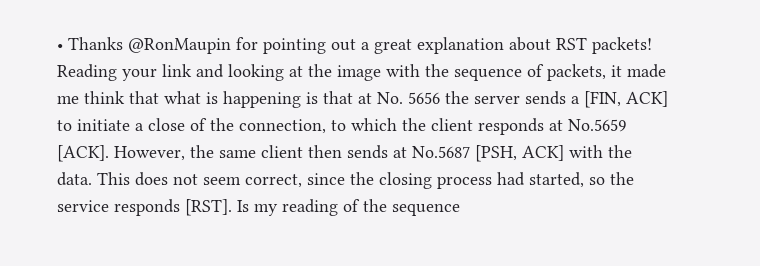• Thanks @RonMaupin for pointing out a great explanation about RST packets! Reading your link and looking at the image with the sequence of packets, it made me think that what is happening is that at No. 5656 the server sends a [FIN, ACK] to initiate a close of the connection, to which the client responds at No.5659 [ACK]. However, the same client then sends at No.5687 [PSH, ACK] with the data. This does not seem correct, since the closing process had started, so the service responds [RST]. Is my reading of the sequence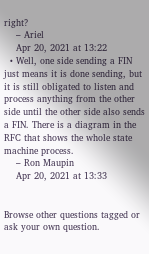right?
    – Ariel
    Apr 20, 2021 at 13:22
  • Well, one side sending a FIN just means it is done sending, but it is still obligated to listen and process anything from the other side until the other side also sends a FIN. There is a diagram in the RFC that shows the whole state machine process.
    – Ron Maupin
    Apr 20, 2021 at 13:33


Browse other questions tagged or ask your own question.